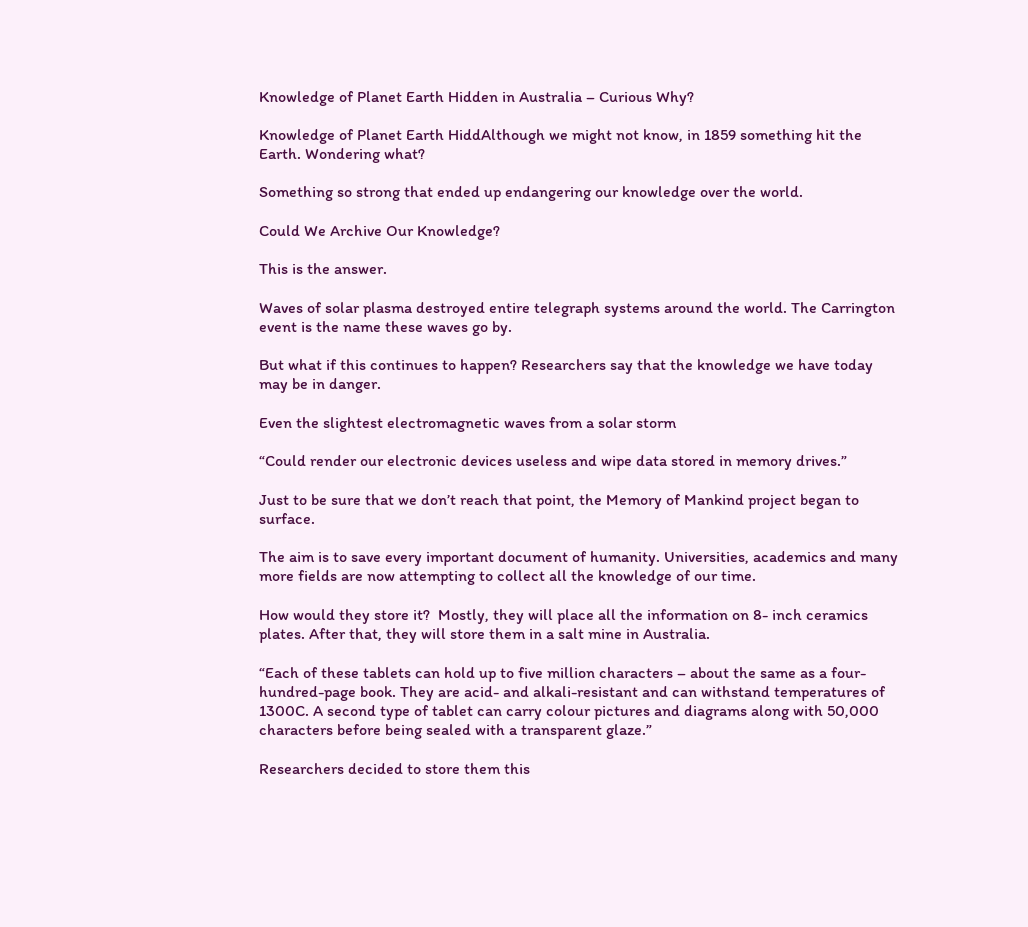Knowledge of Planet Earth Hidden in Australia – Curious Why?

Knowledge of Planet Earth HiddAlthough we might not know, in 1859 something hit the Earth. Wondering what?

Something so strong that ended up endangering our knowledge over the world.

Could We Archive Our Knowledge?

This is the answer.

Waves of solar plasma destroyed entire telegraph systems around the world. The Carrington event is the name these waves go by.

But what if this continues to happen? Researchers say that the knowledge we have today may be in danger.

Even the slightest electromagnetic waves from a solar storm

“Could render our electronic devices useless and wipe data stored in memory drives.”

Just to be sure that we don’t reach that point, the Memory of Mankind project began to surface.

The aim is to save every important document of humanity. Universities, academics and many more fields are now attempting to collect all the knowledge of our time.

How would they store it?  Mostly, they will place all the information on 8- inch ceramics plates. After that, they will store them in a salt mine in Australia.

“Each of these tablets can hold up to five million characters – about the same as a four-hundred-page book. They are acid- and alkali-resistant and can withstand temperatures of 1300C. A second type of tablet can carry colour pictures and diagrams along with 50,000 characters before being sealed with a transparent glaze.”

Researchers decided to store them this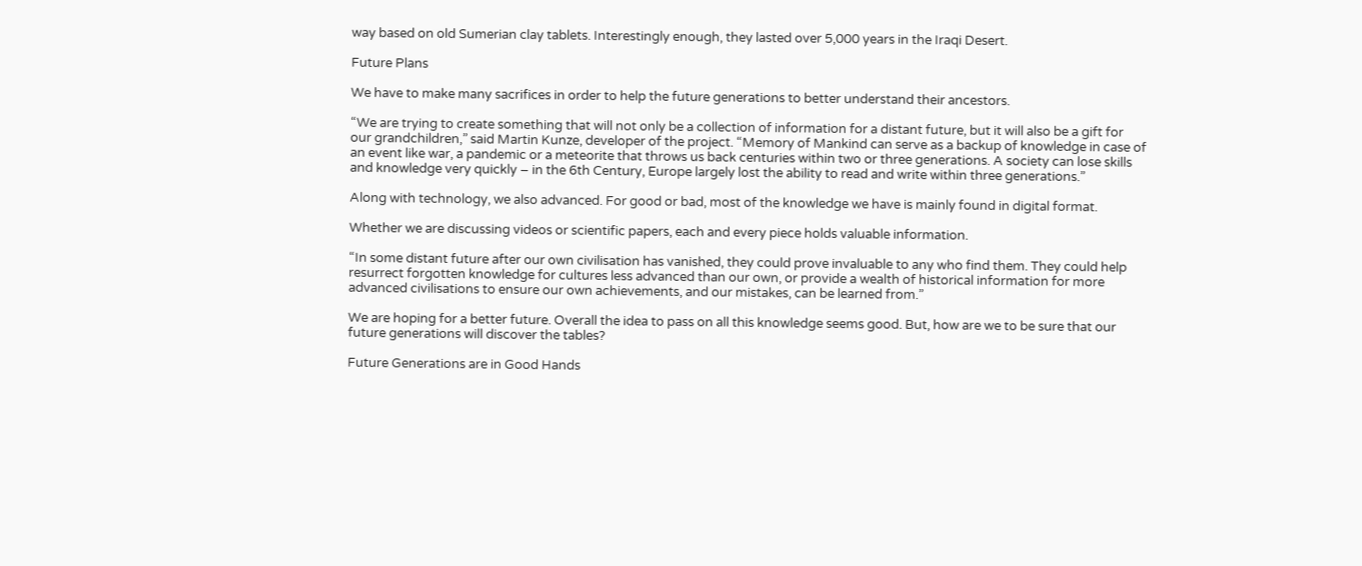way based on old Sumerian clay tablets. Interestingly enough, they lasted over 5,000 years in the Iraqi Desert.

Future Plans

We have to make many sacrifices in order to help the future generations to better understand their ancestors.

“We are trying to create something that will not only be a collection of information for a distant future, but it will also be a gift for our grandchildren,” said Martin Kunze, developer of the project. “Memory of Mankind can serve as a backup of knowledge in case of an event like war, a pandemic or a meteorite that throws us back centuries within two or three generations. A society can lose skills and knowledge very quickly – in the 6th Century, Europe largely lost the ability to read and write within three generations.”

Along with technology, we also advanced. For good or bad, most of the knowledge we have is mainly found in digital format.

Whether we are discussing videos or scientific papers, each and every piece holds valuable information.

“In some distant future after our own civilisation has vanished, they could prove invaluable to any who find them. They could help resurrect forgotten knowledge for cultures less advanced than our own, or provide a wealth of historical information for more advanced civilisations to ensure our own achievements, and our mistakes, can be learned from.”

We are hoping for a better future. Overall the idea to pass on all this knowledge seems good. But, how are we to be sure that our future generations will discover the tables?

Future Generations are in Good Hands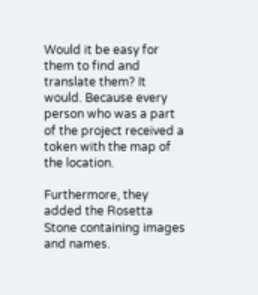Would it be easy for them to find and translate them? It would. Because every person who was a part of the project received a token with the map of the location.

Furthermore, they added the Rosetta Stone containing images and names.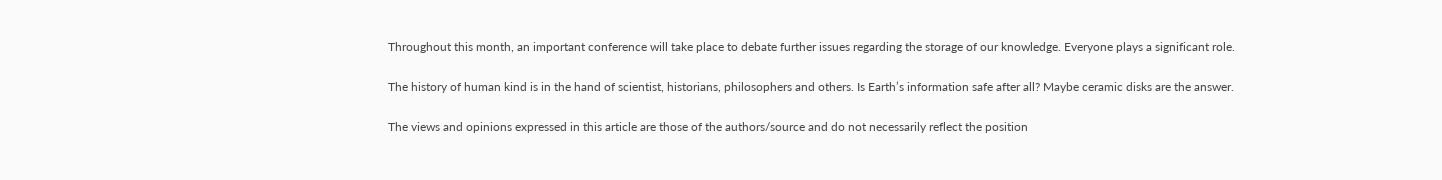Throughout this month, an important conference will take place to debate further issues regarding the storage of our knowledge. Everyone plays a significant role.

The history of human kind is in the hand of scientist, historians, philosophers and others. Is Earth’s information safe after all? Maybe ceramic disks are the answer.

The views and opinions expressed in this article are those of the authors/source and do not necessarily reflect the position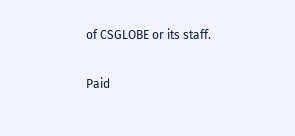of CSGLOBE or its staff.

Paid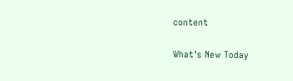content

What's New Today